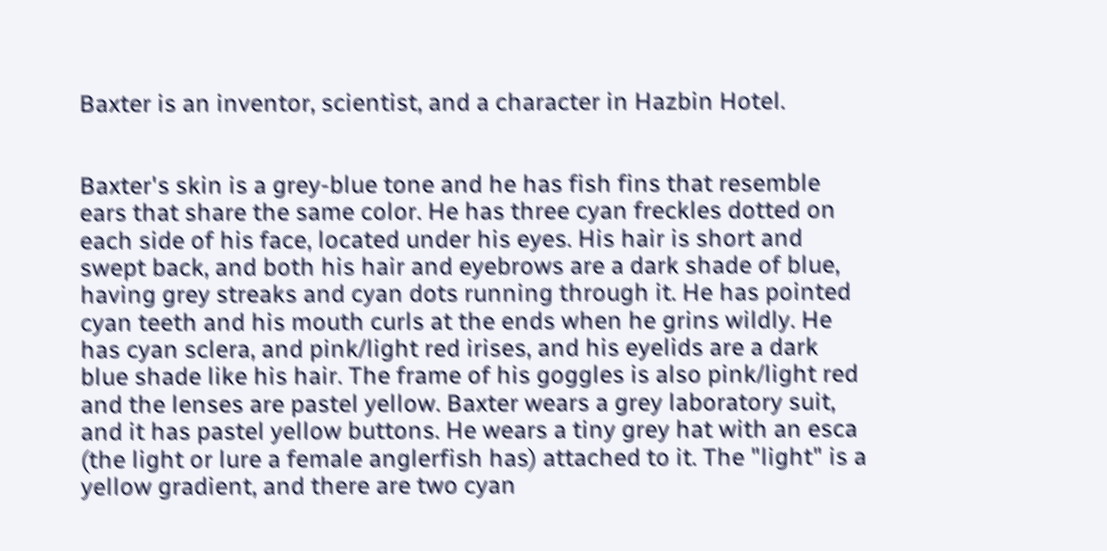Baxter is an inventor, scientist, and a character in Hazbin Hotel.


Baxter's skin is a grey-blue tone and he has fish fins that resemble ears that share the same color. He has three cyan freckles dotted on each side of his face, located under his eyes. His hair is short and swept back, and both his hair and eyebrows are a dark shade of blue, having grey streaks and cyan dots running through it. He has pointed cyan teeth and his mouth curls at the ends when he grins wildly. He has cyan sclera, and pink/light red irises, and his eyelids are a dark blue shade like his hair. The frame of his goggles is also pink/light red and the lenses are pastel yellow. Baxter wears a grey laboratory suit, and it has pastel yellow buttons. He wears a tiny grey hat with an esca (the light or lure a female anglerfish has) attached to it. The "light" is a yellow gradient, and there are two cyan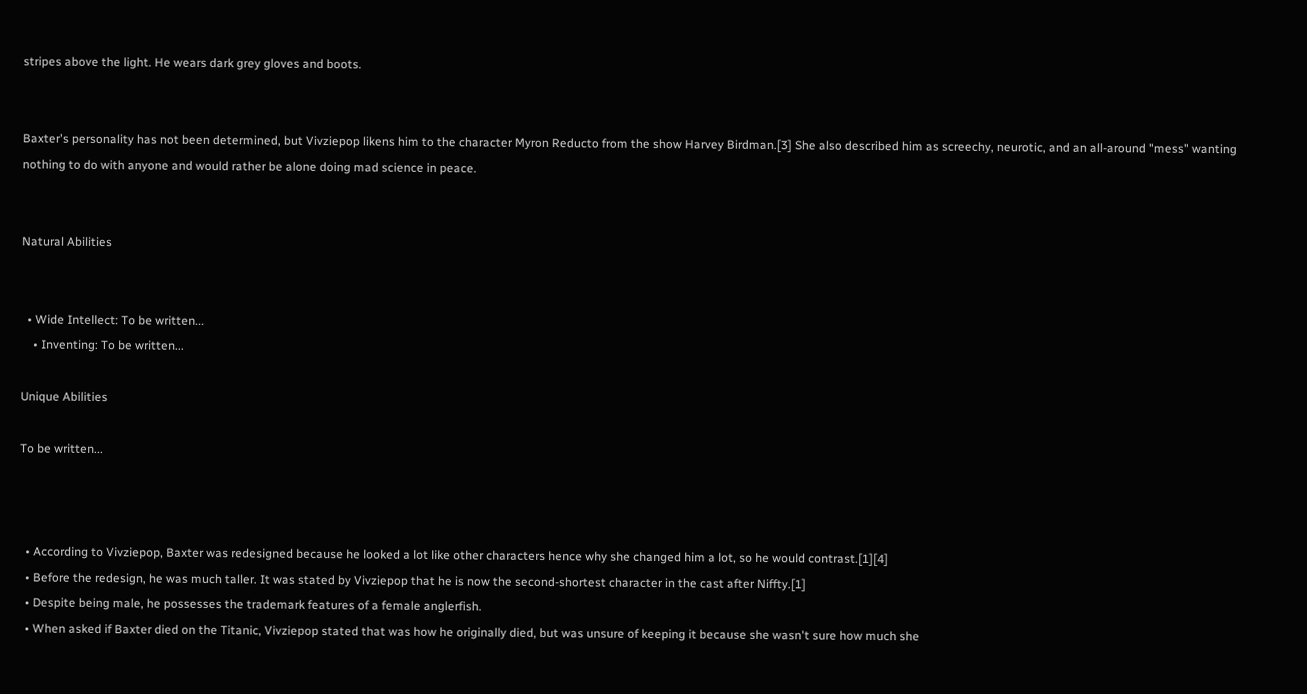stripes above the light. He wears dark grey gloves and boots.


Baxter's personality has not been determined, but Vivziepop likens him to the character Myron Reducto from the show Harvey Birdman.[3] She also described him as screechy, neurotic, and an all-around "mess" wanting nothing to do with anyone and would rather be alone doing mad science in peace.


Natural Abilities


  • Wide Intellect: To be written...
    • Inventing: To be written...

Unique Abilities

To be written...



  • According to Vivziepop, Baxter was redesigned because he looked a lot like other characters hence why she changed him a lot, so he would contrast.[1][4]
  • Before the redesign, he was much taller. It was stated by Vivziepop that he is now the second-shortest character in the cast after Niffty.[1]
  • Despite being male, he possesses the trademark features of a female anglerfish.
  • When asked if Baxter died on the Titanic, Vivziepop stated that was how he originally died, but was unsure of keeping it because she wasn't sure how much she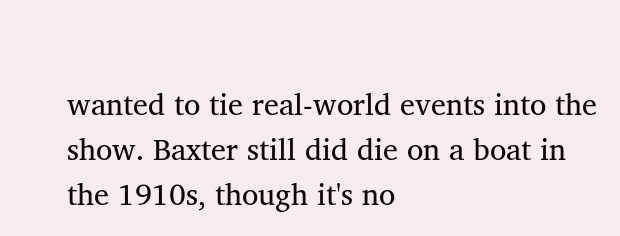wanted to tie real-world events into the show. Baxter still did die on a boat in the 1910s, though it's no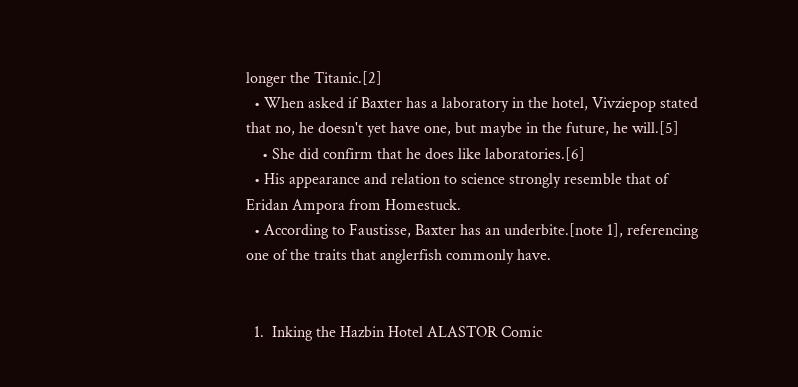longer the Titanic.[2]
  • When asked if Baxter has a laboratory in the hotel, Vivziepop stated that no, he doesn't yet have one, but maybe in the future, he will.[5]
    • She did confirm that he does like laboratories.[6]
  • His appearance and relation to science strongly resemble that of Eridan Ampora from Homestuck.
  • According to Faustisse, Baxter has an underbite.[note 1], referencing one of the traits that anglerfish commonly have.


  1.  Inking the Hazbin Hotel ALASTOR Comic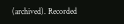(archived). Recorded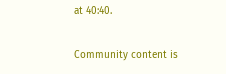at 40:40.

Community content is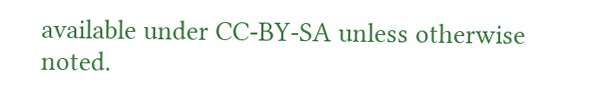available under CC-BY-SA unless otherwise noted.